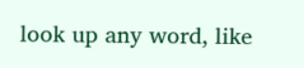look up any word, like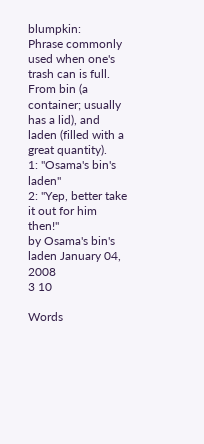blumpkin:
Phrase commonly used when one's trash can is full. From bin (a container; usually has a lid), and laden (filled with a great quantity).
1: "Osama's bin's laden"
2: "Yep, better take it out for him then!"
by Osama's bin's laden January 04, 2008
3 10

Words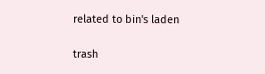related to bin's laden

trash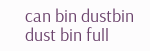can bin dustbin dust bin full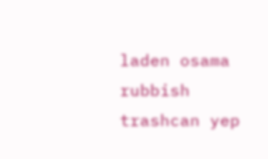laden osama rubbish trashcan yep